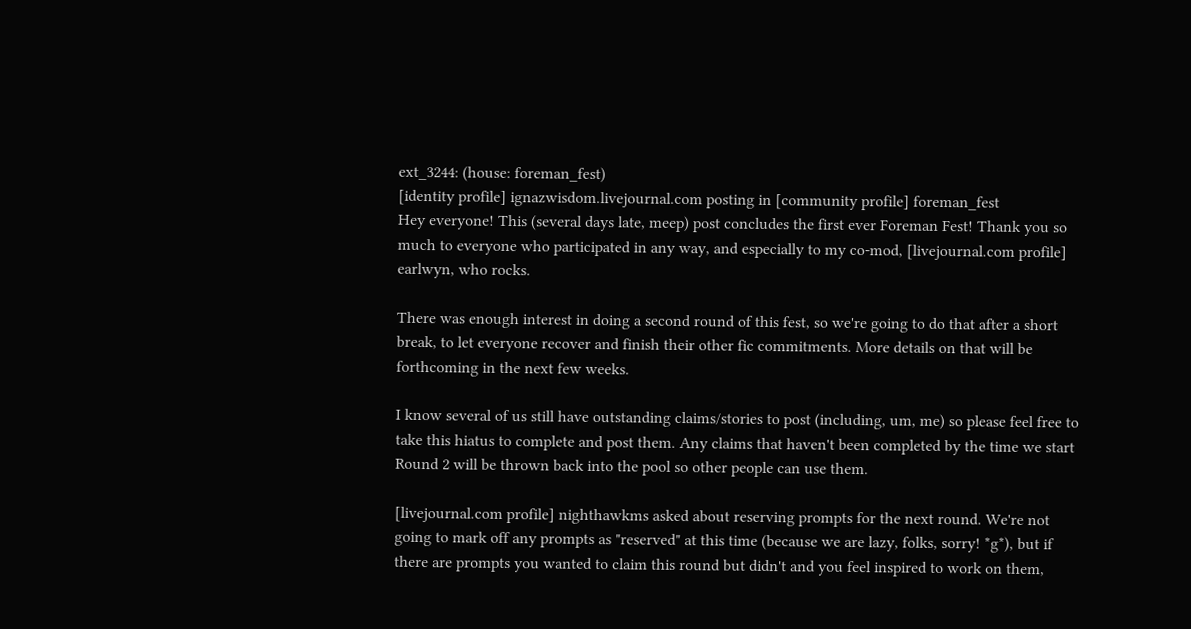ext_3244: (house: foreman_fest)
[identity profile] ignazwisdom.livejournal.com posting in [community profile] foreman_fest
Hey everyone! This (several days late, meep) post concludes the first ever Foreman Fest! Thank you so much to everyone who participated in any way, and especially to my co-mod, [livejournal.com profile] earlwyn, who rocks.

There was enough interest in doing a second round of this fest, so we're going to do that after a short break, to let everyone recover and finish their other fic commitments. More details on that will be forthcoming in the next few weeks.

I know several of us still have outstanding claims/stories to post (including, um, me) so please feel free to take this hiatus to complete and post them. Any claims that haven't been completed by the time we start Round 2 will be thrown back into the pool so other people can use them.

[livejournal.com profile] nighthawkms asked about reserving prompts for the next round. We're not going to mark off any prompts as "reserved" at this time (because we are lazy, folks, sorry! *g*), but if there are prompts you wanted to claim this round but didn't and you feel inspired to work on them,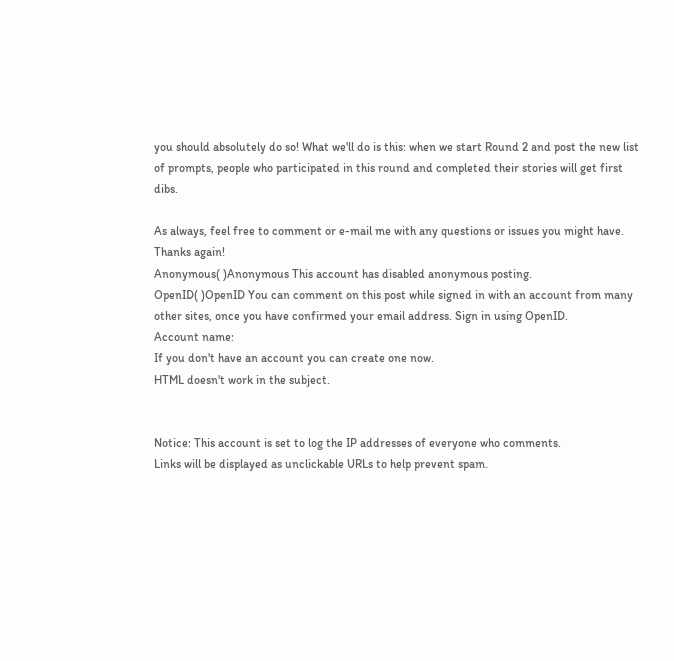you should absolutely do so! What we'll do is this: when we start Round 2 and post the new list of prompts, people who participated in this round and completed their stories will get first dibs.

As always, feel free to comment or e-mail me with any questions or issues you might have. Thanks again!
Anonymous( )Anonymous This account has disabled anonymous posting.
OpenID( )OpenID You can comment on this post while signed in with an account from many other sites, once you have confirmed your email address. Sign in using OpenID.
Account name:
If you don't have an account you can create one now.
HTML doesn't work in the subject.


Notice: This account is set to log the IP addresses of everyone who comments.
Links will be displayed as unclickable URLs to help prevent spam.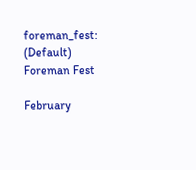foreman_fest: (Default)
Foreman Fest

February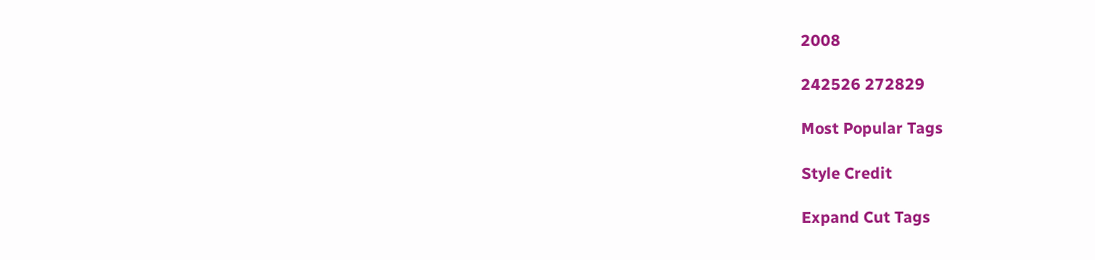2008

242526 272829

Most Popular Tags

Style Credit

Expand Cut Tags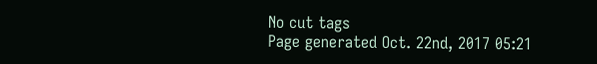No cut tags
Page generated Oct. 22nd, 2017 05:21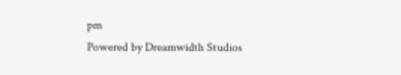pm
Powered by Dreamwidth Studios